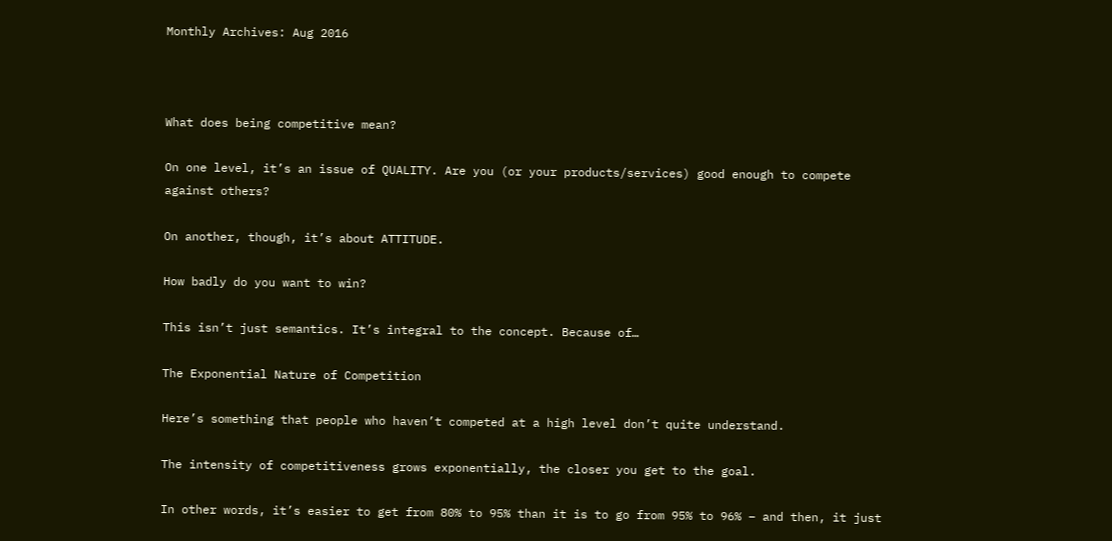Monthly Archives: Aug 2016



What does being competitive mean?

On one level, it’s an issue of QUALITY. Are you (or your products/services) good enough to compete against others?

On another, though, it’s about ATTITUDE.

How badly do you want to win?

This isn’t just semantics. It’s integral to the concept. Because of…

The Exponential Nature of Competition

Here’s something that people who haven’t competed at a high level don’t quite understand.

The intensity of competitiveness grows exponentially, the closer you get to the goal.

In other words, it’s easier to get from 80% to 95% than it is to go from 95% to 96% – and then, it just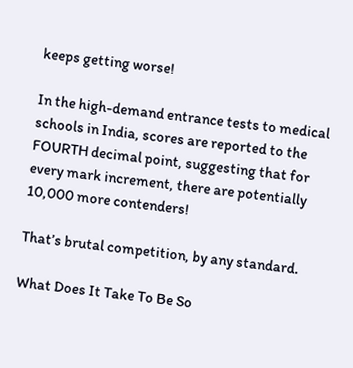keeps getting worse!

In the high-demand entrance tests to medical schools in India, scores are reported to the FOURTH decimal point, suggesting that for every mark increment, there are potentially 10,000 more contenders!

That’s brutal competition, by any standard.

What Does It Take To Be So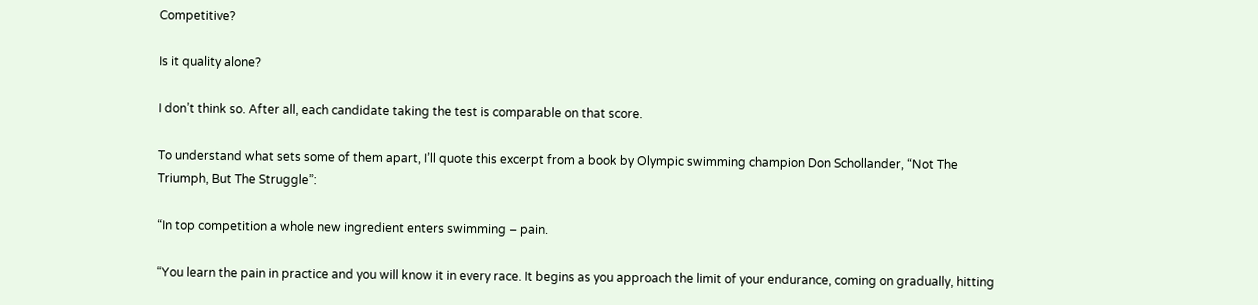Competitive?

Is it quality alone?

I don’t think so. After all, each candidate taking the test is comparable on that score.

To understand what sets some of them apart, I’ll quote this excerpt from a book by Olympic swimming champion Don Schollander, “Not The Triumph, But The Struggle”:

“In top competition a whole new ingredient enters swimming – pain.

“You learn the pain in practice and you will know it in every race. It begins as you approach the limit of your endurance, coming on gradually, hitting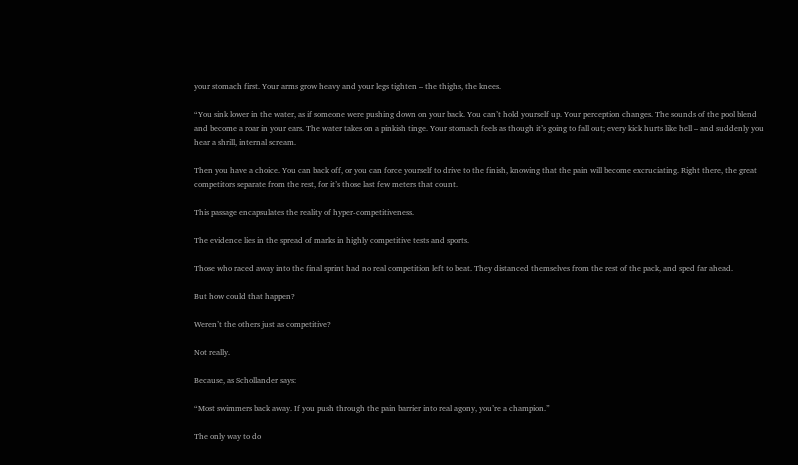your stomach first. Your arms grow heavy and your legs tighten – the thighs, the knees.

“You sink lower in the water, as if someone were pushing down on your back. You can’t hold yourself up. Your perception changes. The sounds of the pool blend and become a roar in your ears. The water takes on a pinkish tinge. Your stomach feels as though it’s going to fall out; every kick hurts like hell – and suddenly you hear a shrill, internal scream.

Then you have a choice. You can back off, or you can force yourself to drive to the finish, knowing that the pain will become excruciating. Right there, the great competitors separate from the rest, for it’s those last few meters that count.

This passage encapsulates the reality of hyper-competitiveness.

The evidence lies in the spread of marks in highly competitive tests and sports.

Those who raced away into the final sprint had no real competition left to beat. They distanced themselves from the rest of the pack, and sped far ahead.

But how could that happen?

Weren’t the others just as competitive?

Not really.

Because, as Schollander says:

“Most swimmers back away. If you push through the pain barrier into real agony, you’re a champion.”

The only way to do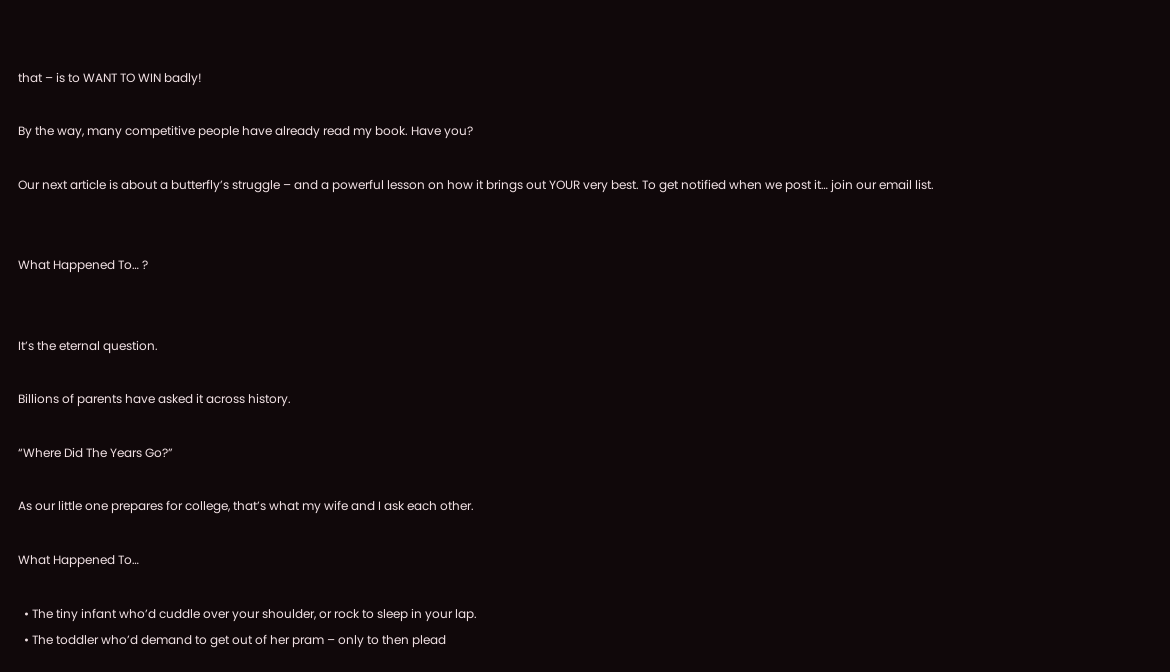that – is to WANT TO WIN badly!

By the way, many competitive people have already read my book. Have you?

Our next article is about a butterfly’s struggle – and a powerful lesson on how it brings out YOUR very best. To get notified when we post it… join our email list.


What Happened To… ?


It’s the eternal question.

Billions of parents have asked it across history.

“Where Did The Years Go?”

As our little one prepares for college, that’s what my wife and I ask each other.

What Happened To…

  • The tiny infant who’d cuddle over your shoulder, or rock to sleep in your lap.
  • The toddler who’d demand to get out of her pram – only to then plead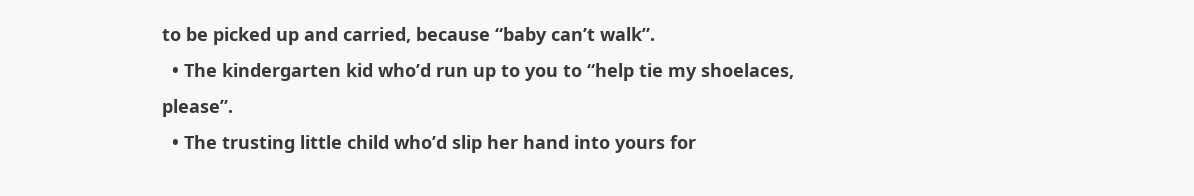to be picked up and carried, because “baby can’t walk”.
  • The kindergarten kid who’d run up to you to “help tie my shoelaces, please”.
  • The trusting little child who’d slip her hand into yours for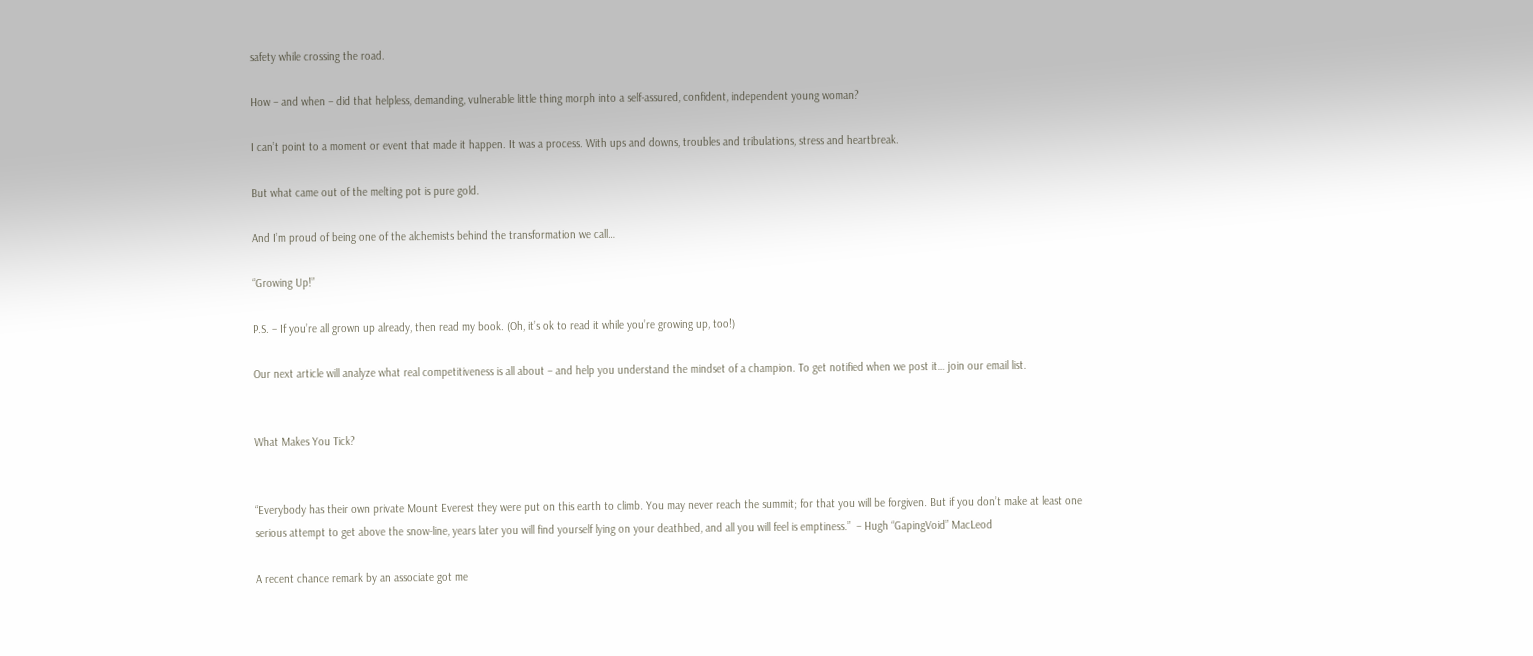safety while crossing the road.

How – and when – did that helpless, demanding, vulnerable little thing morph into a self-assured, confident, independent young woman?

I can’t point to a moment or event that made it happen. It was a process. With ups and downs, troubles and tribulations, stress and heartbreak.

But what came out of the melting pot is pure gold.

And I’m proud of being one of the alchemists behind the transformation we call…

“Growing Up!”

P.S. – If you’re all grown up already, then read my book. (Oh, it’s ok to read it while you’re growing up, too!)

Our next article will analyze what real competitiveness is all about – and help you understand the mindset of a champion. To get notified when we post it… join our email list.


What Makes You Tick?


“Everybody has their own private Mount Everest they were put on this earth to climb. You may never reach the summit; for that you will be forgiven. But if you don’t make at least one serious attempt to get above the snow-line, years later you will find yourself lying on your deathbed, and all you will feel is emptiness.”  – Hugh “GapingVoid” MacLeod

A recent chance remark by an associate got me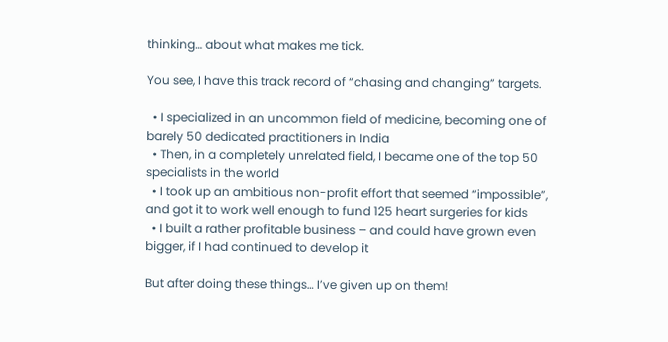thinking… about what makes me tick.

You see, I have this track record of “chasing and changing” targets.

  • I specialized in an uncommon field of medicine, becoming one of barely 50 dedicated practitioners in India
  • Then, in a completely unrelated field, I became one of the top 50 specialists in the world
  • I took up an ambitious non-profit effort that seemed “impossible”, and got it to work well enough to fund 125 heart surgeries for kids
  • I built a rather profitable business – and could have grown even bigger, if I had continued to develop it

But after doing these things… I’ve given up on them!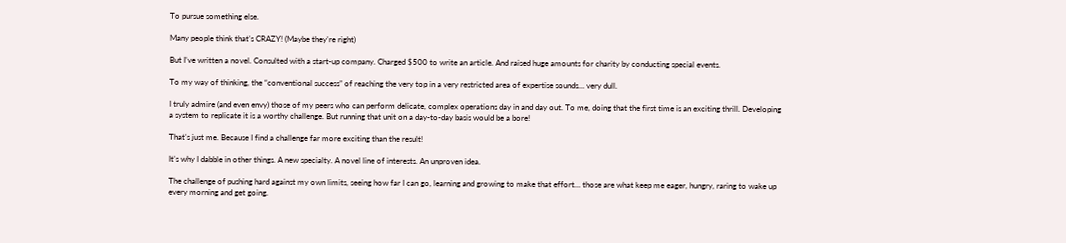To pursue something else.

Many people think that’s CRAZY! (Maybe they’re right)

But I’ve written a novel. Consulted with a start-up company. Charged $500 to write an article. And raised huge amounts for charity by conducting special events.

To my way of thinking, the “conventional success” of reaching the very top in a very restricted area of expertise sounds… very dull.

I truly admire (and even envy) those of my peers who can perform delicate, complex operations day in and day out. To me, doing that the first time is an exciting thrill. Developing a system to replicate it is a worthy challenge. But running that unit on a day-to-day basis would be a bore!

That’s just me. Because I find a challenge far more exciting than the result!

It’s why I dabble in other things. A new specialty. A novel line of interests. An unproven idea.

The challenge of pushing hard against my own limits, seeing how far I can go, learning and growing to make that effort… those are what keep me eager, hungry, raring to wake up every morning and get going.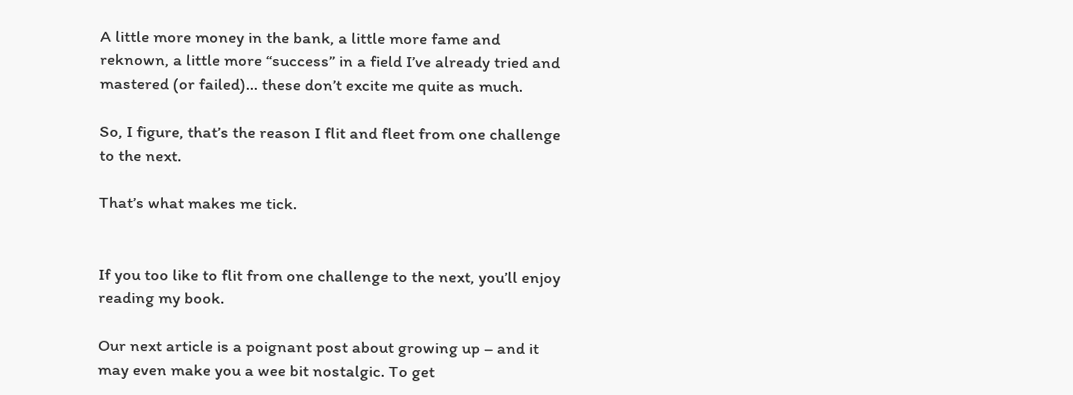A little more money in the bank, a little more fame and reknown, a little more “success” in a field I’ve already tried and mastered (or failed)… these don’t excite me quite as much.

So, I figure, that’s the reason I flit and fleet from one challenge to the next.

That’s what makes me tick.


If you too like to flit from one challenge to the next, you’ll enjoy reading my book.

Our next article is a poignant post about growing up – and it may even make you a wee bit nostalgic. To get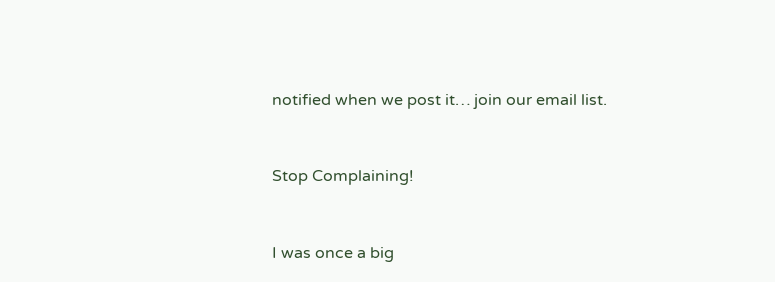notified when we post it… join our email list.


Stop Complaining!


I was once a big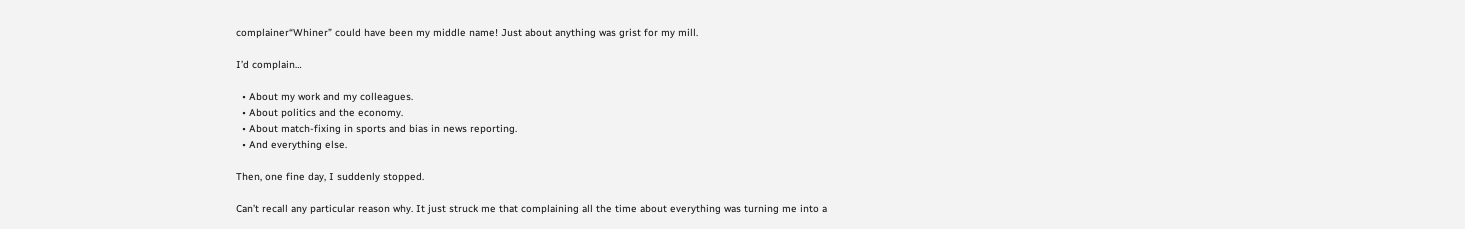complainer“Whiner” could have been my middle name! Just about anything was grist for my mill.

I’d complain…

  • About my work and my colleagues.
  • About politics and the economy.
  • About match-fixing in sports and bias in news reporting.
  • And everything else.

Then, one fine day, I suddenly stopped.

Can’t recall any particular reason why. It just struck me that complaining all the time about everything was turning me into a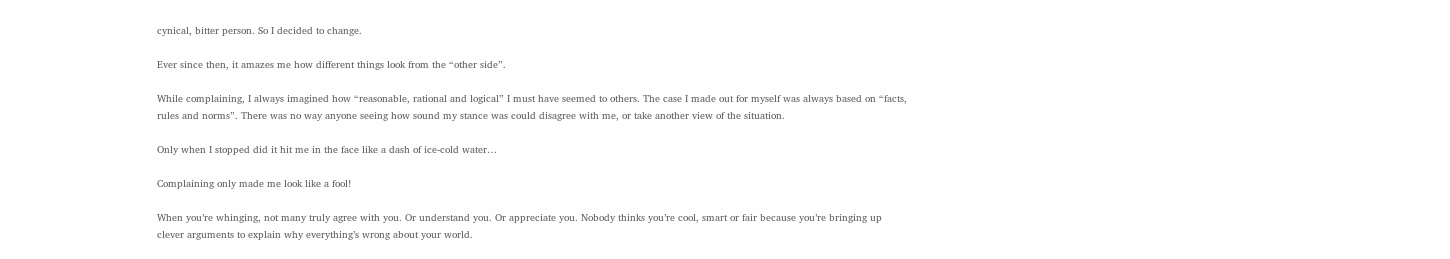cynical, bitter person. So I decided to change.

Ever since then, it amazes me how different things look from the “other side”.

While complaining, I always imagined how “reasonable, rational and logical” I must have seemed to others. The case I made out for myself was always based on “facts, rules and norms”. There was no way anyone seeing how sound my stance was could disagree with me, or take another view of the situation.

Only when I stopped did it hit me in the face like a dash of ice-cold water…

Complaining only made me look like a fool!

When you’re whinging, not many truly agree with you. Or understand you. Or appreciate you. Nobody thinks you’re cool, smart or fair because you’re bringing up clever arguments to explain why everything’s wrong about your world.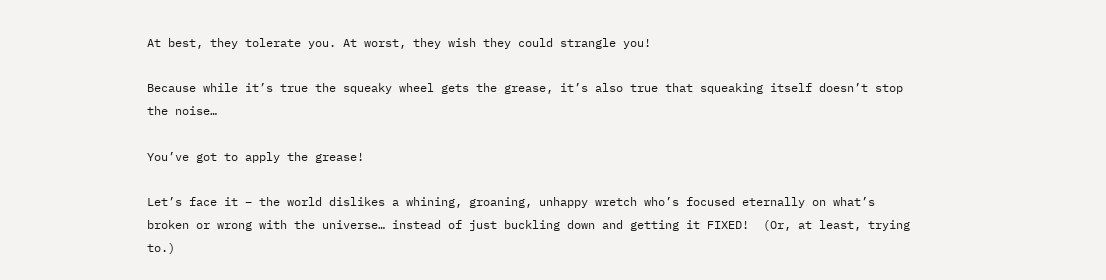At best, they tolerate you. At worst, they wish they could strangle you!

Because while it’s true the squeaky wheel gets the grease, it’s also true that squeaking itself doesn’t stop the noise…

You’ve got to apply the grease!

Let’s face it – the world dislikes a whining, groaning, unhappy wretch who’s focused eternally on what’s broken or wrong with the universe… instead of just buckling down and getting it FIXED!  (Or, at least, trying to.)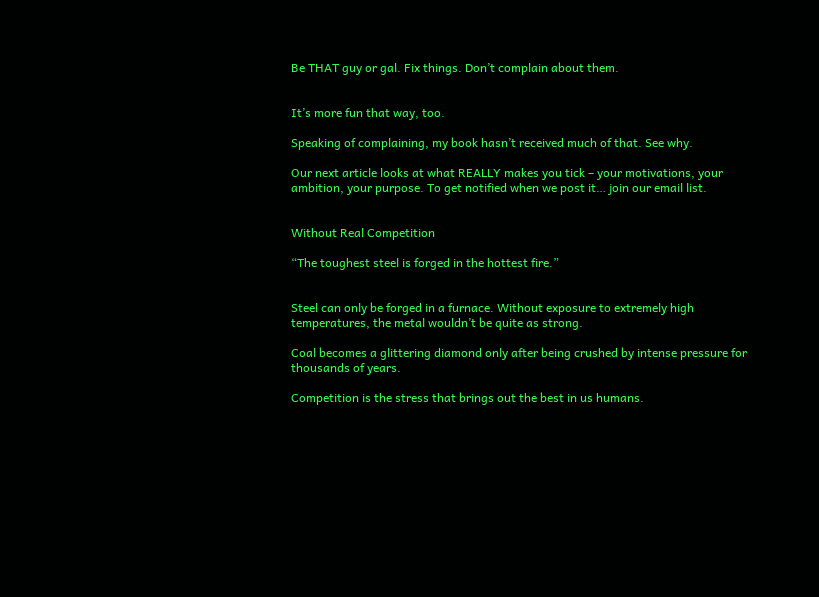Be THAT guy or gal. Fix things. Don’t complain about them.


It’s more fun that way, too.

Speaking of complaining, my book hasn’t received much of that. See why.

Our next article looks at what REALLY makes you tick – your motivations, your ambition, your purpose. To get notified when we post it… join our email list.


Without Real Competition

“The toughest steel is forged in the hottest fire.”


Steel can only be forged in a furnace. Without exposure to extremely high temperatures, the metal wouldn’t be quite as strong.

Coal becomes a glittering diamond only after being crushed by intense pressure for thousands of years.

Competition is the stress that brings out the best in us humans.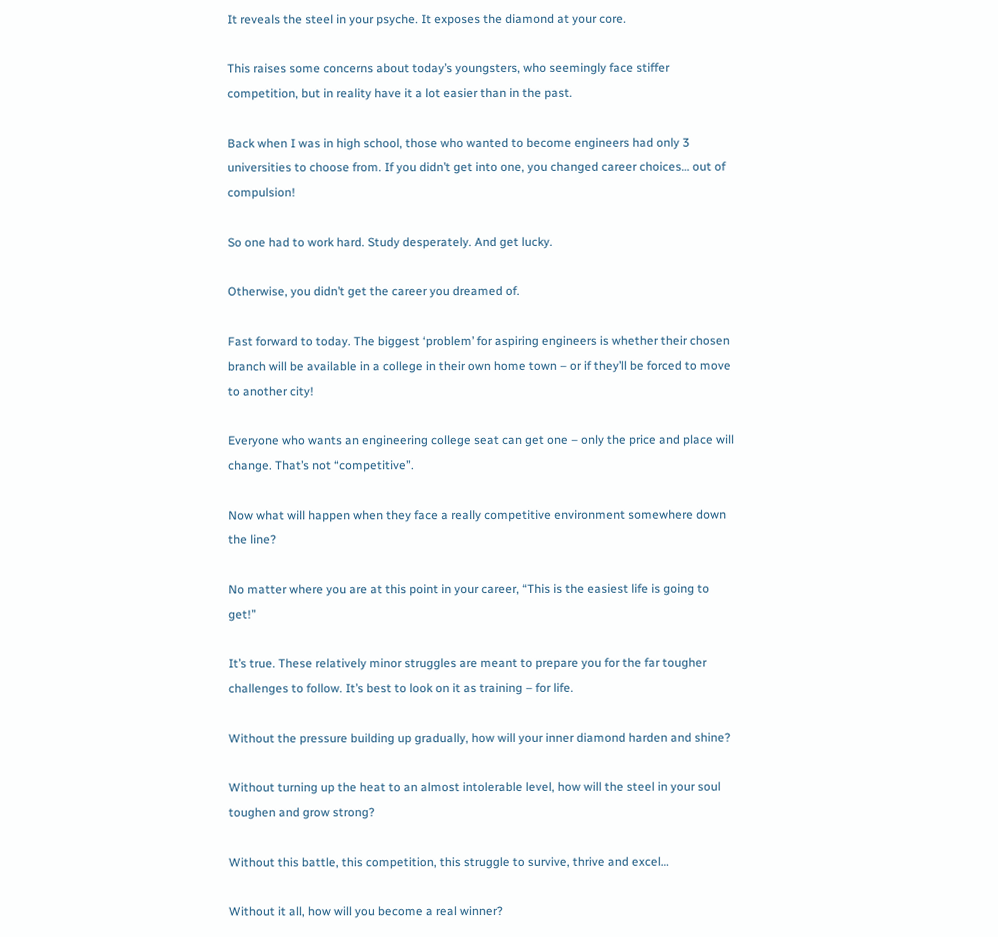It reveals the steel in your psyche. It exposes the diamond at your core.

This raises some concerns about today’s youngsters, who seemingly face stiffer competition, but in reality have it a lot easier than in the past.

Back when I was in high school, those who wanted to become engineers had only 3 universities to choose from. If you didn’t get into one, you changed career choices… out of compulsion!

So one had to work hard. Study desperately. And get lucky.

Otherwise, you didn’t get the career you dreamed of.

Fast forward to today. The biggest ‘problem’ for aspiring engineers is whether their chosen branch will be available in a college in their own home town – or if they’ll be forced to move to another city!

Everyone who wants an engineering college seat can get one – only the price and place will change. That’s not “competitive”.

Now what will happen when they face a really competitive environment somewhere down the line?

No matter where you are at this point in your career, “This is the easiest life is going to get!”

It’s true. These relatively minor struggles are meant to prepare you for the far tougher challenges to follow. It’s best to look on it as training – for life.

Without the pressure building up gradually, how will your inner diamond harden and shine?

Without turning up the heat to an almost intolerable level, how will the steel in your soul toughen and grow strong?

Without this battle, this competition, this struggle to survive, thrive and excel…

Without it all, how will you become a real winner?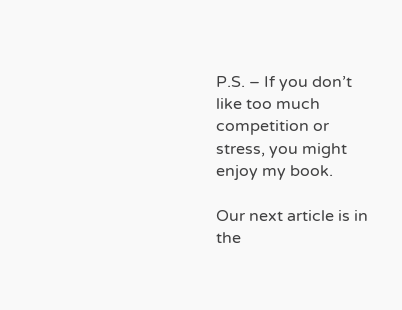P.S. – If you don’t like too much competition or stress, you might enjoy my book.

Our next article is in the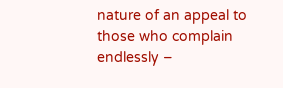nature of an appeal to those who complain endlessly –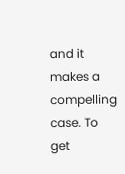and it makes a compelling case. To get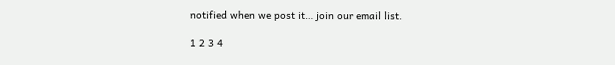notified when we post it… join our email list.

1 2 3 4